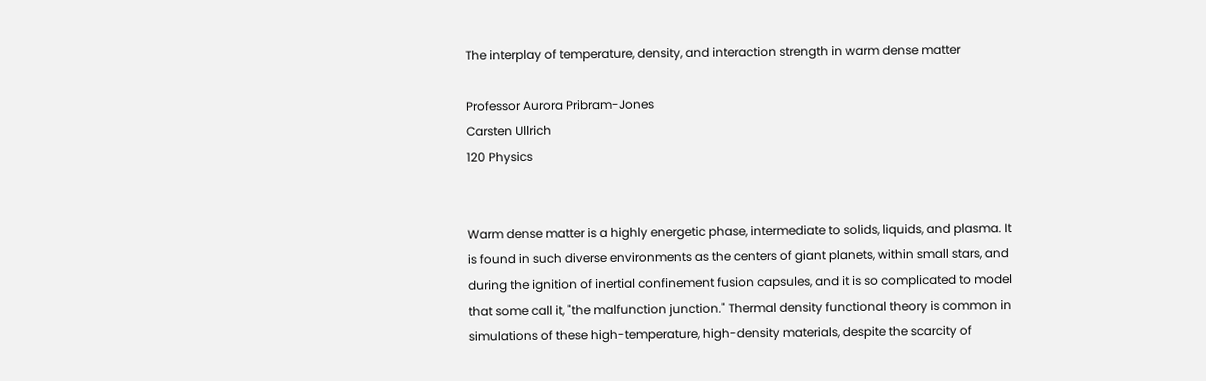The interplay of temperature, density, and interaction strength in warm dense matter

Professor Aurora Pribram-Jones
Carsten Ullrich
120 Physics


Warm dense matter is a highly energetic phase, intermediate to solids, liquids, and plasma. It is found in such diverse environments as the centers of giant planets, within small stars, and during the ignition of inertial confinement fusion capsules, and it is so complicated to model that some call it, "the malfunction junction." Thermal density functional theory is common in simulations of these high-temperature, high-density materials, despite the scarcity of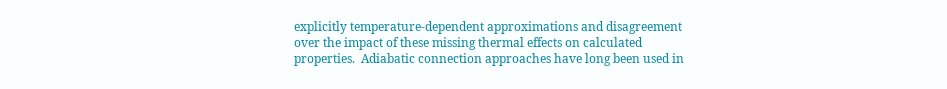explicitly temperature-dependent approximations and disagreement over the impact of these missing thermal effects on calculated properties.  Adiabatic connection approaches have long been used in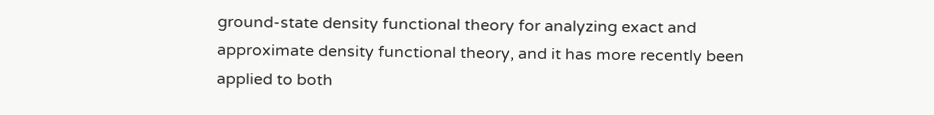ground-state density functional theory for analyzing exact and approximate density functional theory, and it has more recently been applied to both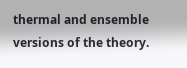thermal and ensemble versions of the theory.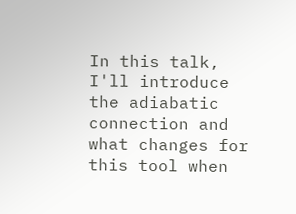In this talk, I'll introduce the adiabatic connection and what changes for this tool when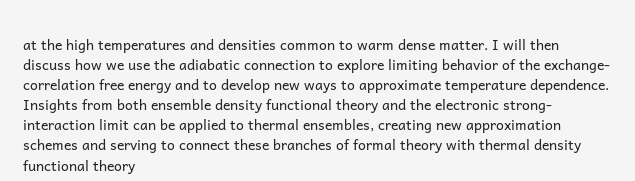at the high temperatures and densities common to warm dense matter. I will then discuss how we use the adiabatic connection to explore limiting behavior of the exchange-correlation free energy and to develop new ways to approximate temperature dependence. Insights from both ensemble density functional theory and the electronic strong-interaction limit can be applied to thermal ensembles, creating new approximation schemes and serving to connect these branches of formal theory with thermal density functional theory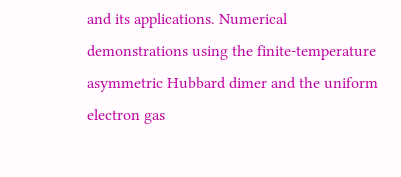and its applications. Numerical demonstrations using the finite-temperature asymmetric Hubbard dimer and the uniform electron gas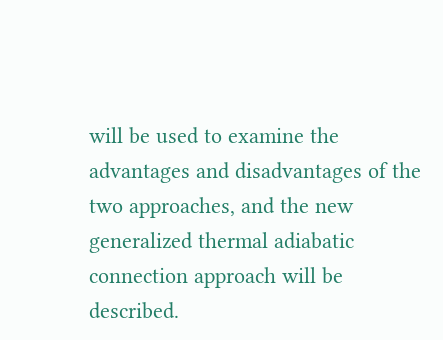will be used to examine the advantages and disadvantages of the two approaches, and the new generalized thermal adiabatic connection approach will be described.